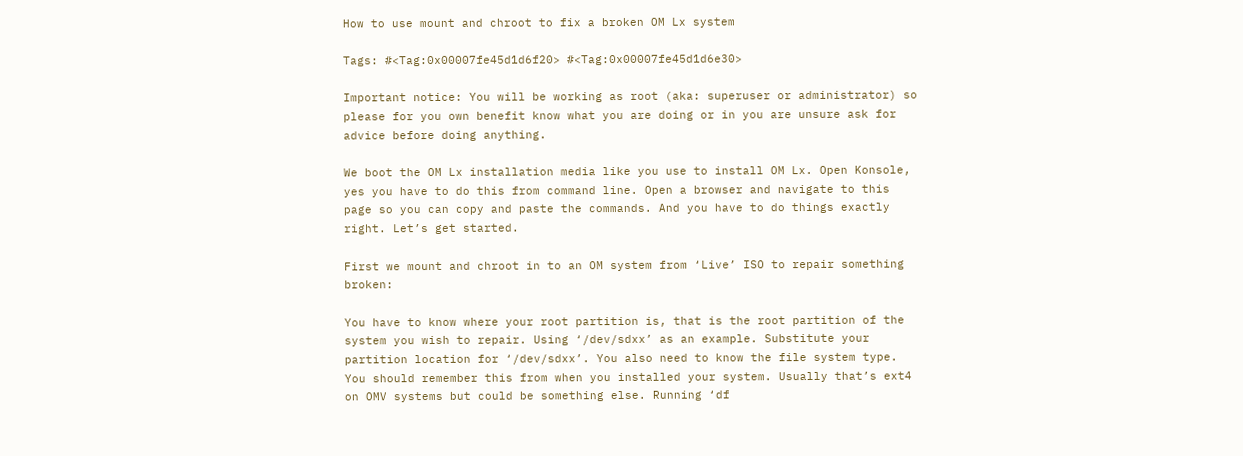How to use mount and chroot to fix a broken OM Lx system

Tags: #<Tag:0x00007fe45d1d6f20> #<Tag:0x00007fe45d1d6e30>

Important notice: You will be working as root (aka: superuser or administrator) so please for you own benefit know what you are doing or in you are unsure ask for advice before doing anything.

We boot the OM Lx installation media like you use to install OM Lx. Open Konsole, yes you have to do this from command line. Open a browser and navigate to this page so you can copy and paste the commands. And you have to do things exactly right. Let’s get started.

First we mount and chroot in to an OM system from ‘Live’ ISO to repair something broken:

You have to know where your root partition is, that is the root partition of the system you wish to repair. Using ‘/dev/sdxx’ as an example. Substitute your partition location for ‘/dev/sdxx’. You also need to know the file system type. You should remember this from when you installed your system. Usually that’s ext4 on OMV systems but could be something else. Running ‘df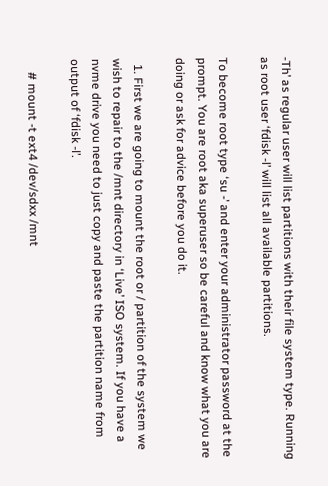-Th’ as regular user will list partitions with their file system type. Running as root user ‘fdisk -l’ will list all available partitions.

To become root type ‘su -’ and enter your administrator password at the prompt. You are root aka superuser so be careful and know what you are doing or ask for advice before you do it.

  1. First we are going to mount the root or / partition of the system we wish to repair to the /mnt directory in ‘Live’ ISO system. If you have a nvme drive you need to just copy and paste the partition name from output of ‘fdisk -l’.

    # mount -t ext4 /dev/sdxx /mnt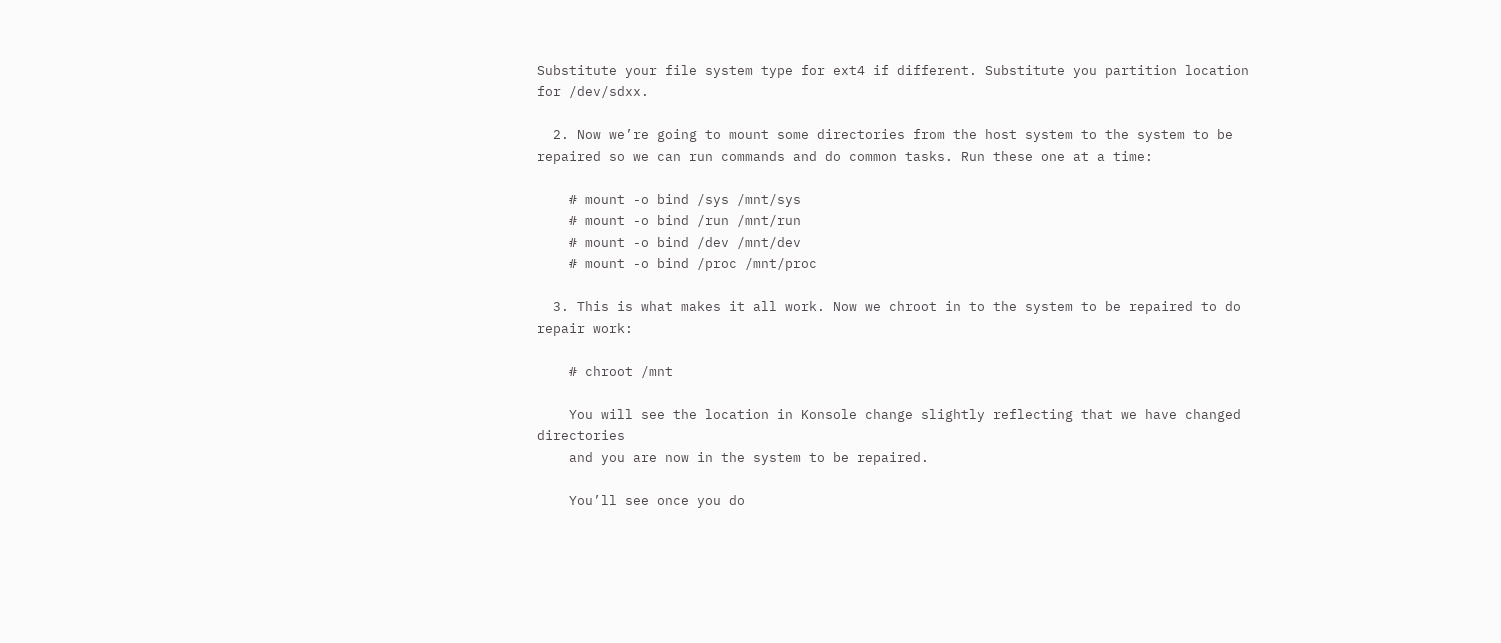Substitute your file system type for ext4 if different. Substitute you partition location for /dev/sdxx.

  2. Now we’re going to mount some directories from the host system to the system to be repaired so we can run commands and do common tasks. Run these one at a time:

    # mount -o bind /sys /mnt/sys
    # mount -o bind /run /mnt/run
    # mount -o bind /dev /mnt/dev
    # mount -o bind /proc /mnt/proc

  3. This is what makes it all work. Now we chroot in to the system to be repaired to do repair work:

    # chroot /mnt

    You will see the location in Konsole change slightly reflecting that we have changed directories
    and you are now in the system to be repaired.

    You’ll see once you do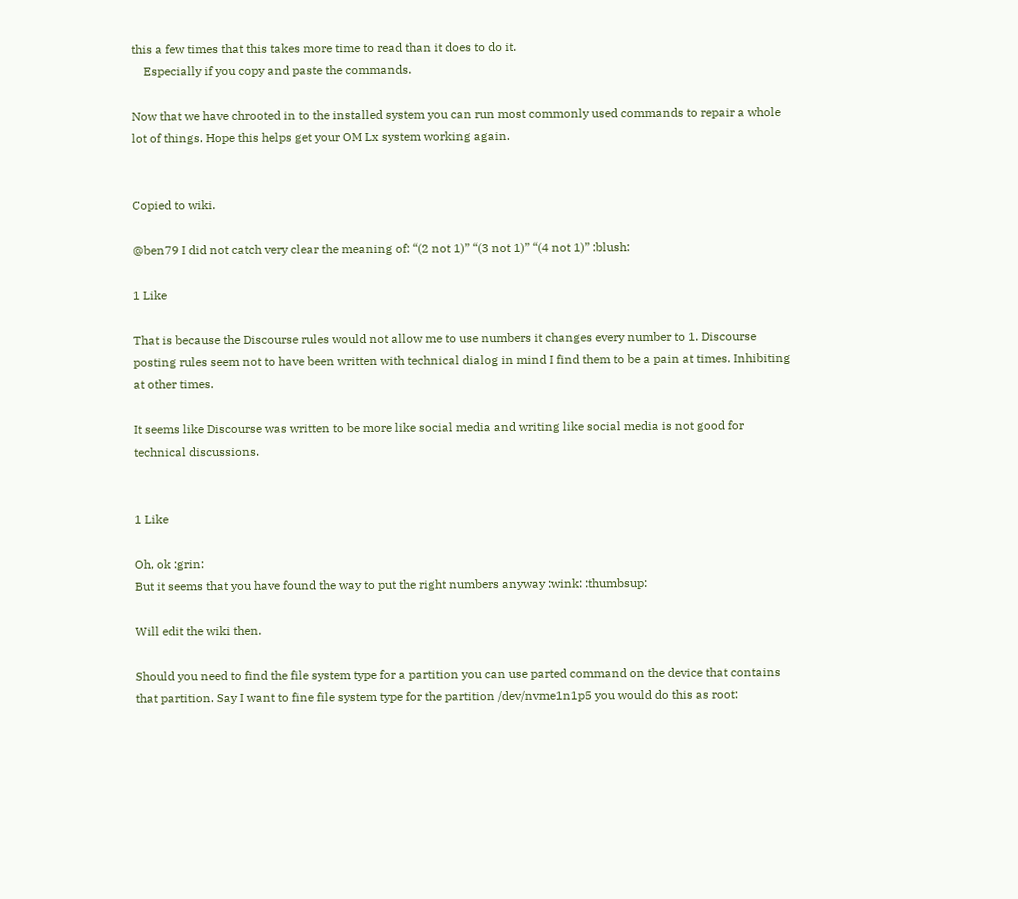this a few times that this takes more time to read than it does to do it.
    Especially if you copy and paste the commands.

Now that we have chrooted in to the installed system you can run most commonly used commands to repair a whole lot of things. Hope this helps get your OM Lx system working again.


Copied to wiki.

@ben79 I did not catch very clear the meaning of: “(2 not 1)” “(3 not 1)” “(4 not 1)” :blush:

1 Like

That is because the Discourse rules would not allow me to use numbers it changes every number to 1. Discourse posting rules seem not to have been written with technical dialog in mind I find them to be a pain at times. Inhibiting at other times.

It seems like Discourse was written to be more like social media and writing like social media is not good for technical discussions.


1 Like

Oh, ok :grin:
But it seems that you have found the way to put the right numbers anyway :wink: :thumbsup:

Will edit the wiki then.

Should you need to find the file system type for a partition you can use parted command on the device that contains that partition. Say I want to fine file system type for the partition /dev/nvme1n1p5 you would do this as root: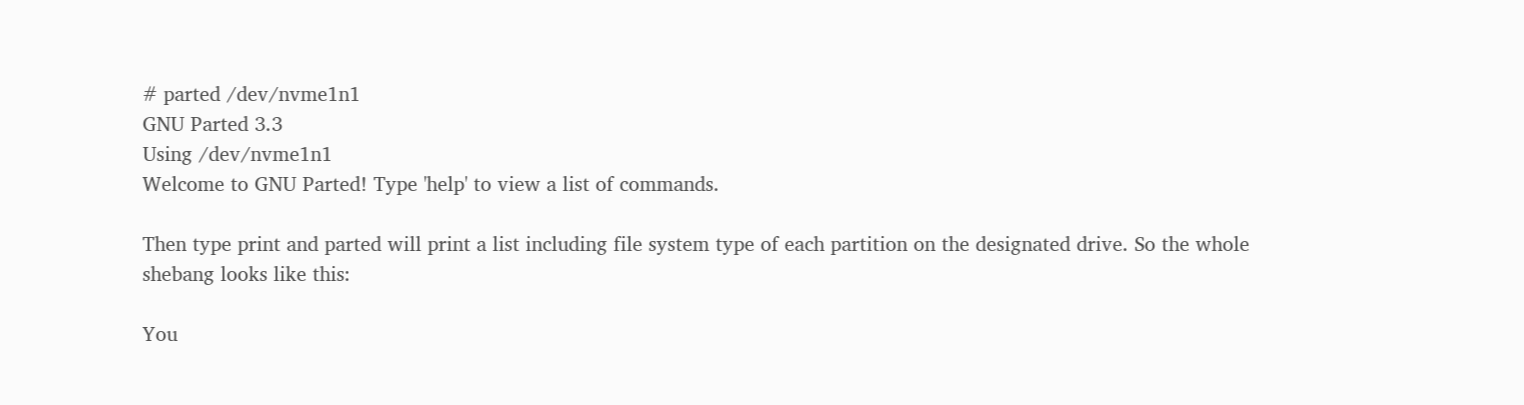# parted /dev/nvme1n1
GNU Parted 3.3
Using /dev/nvme1n1
Welcome to GNU Parted! Type 'help' to view a list of commands.

Then type print and parted will print a list including file system type of each partition on the designated drive. So the whole shebang looks like this:

You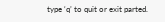type ‘q’ to quit or exit parted.